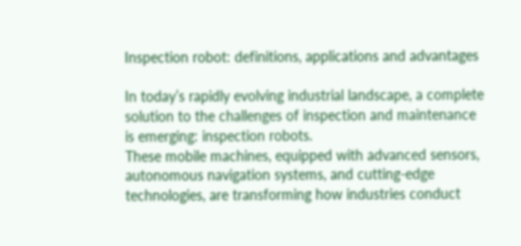Inspection robot: definitions, applications and advantages

In today’s rapidly evolving industrial landscape, a complete solution to the challenges of inspection and maintenance is emerging: inspection robots.
These mobile machines, equipped with advanced sensors, autonomous navigation systems, and cutting-edge technologies, are transforming how industries conduct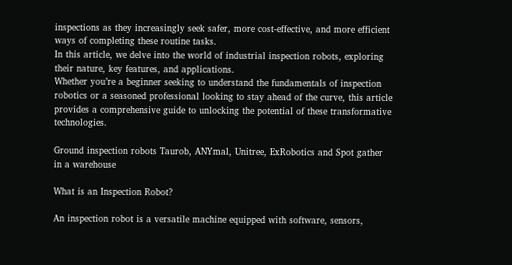inspections as they increasingly seek safer, more cost-effective, and more efficient ways of completing these routine tasks.
In this article, we delve into the world of industrial inspection robots, exploring their nature, key features, and applications.
Whether you’re a beginner seeking to understand the fundamentals of inspection robotics or a seasoned professional looking to stay ahead of the curve, this article provides a comprehensive guide to unlocking the potential of these transformative technologies.

Ground inspection robots Taurob, ANYmal, Unitree, ExRobotics and Spot gather in a warehouse

What is an Inspection Robot?

An inspection robot is a versatile machine equipped with software, sensors,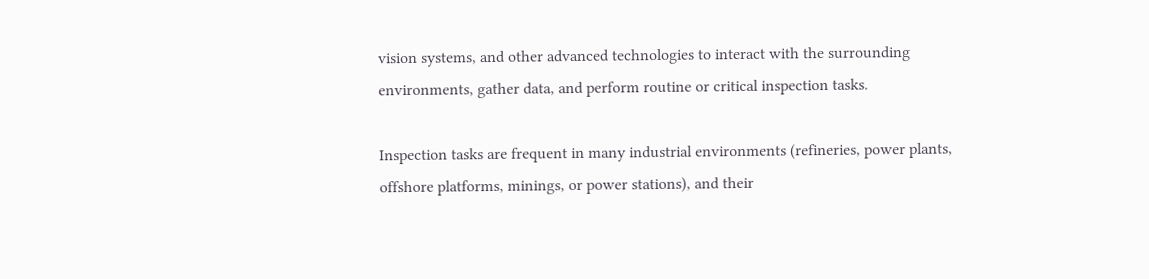vision systems, and other advanced technologies to interact with the surrounding environments, gather data, and perform routine or critical inspection tasks.

Inspection tasks are frequent in many industrial environments (refineries, power plants, offshore platforms, minings, or power stations), and their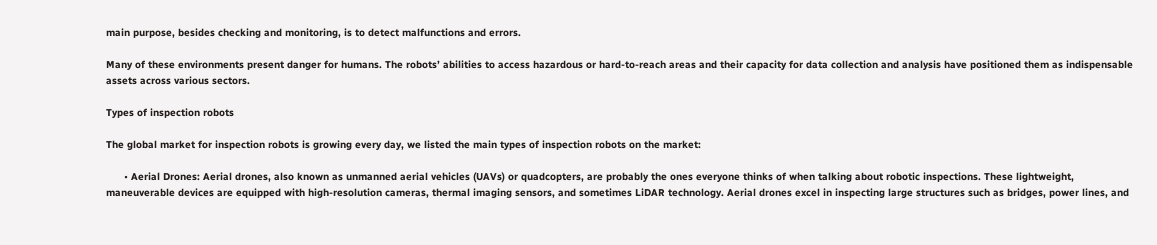main purpose, besides checking and monitoring, is to detect malfunctions and errors.

Many of these environments present danger for humans. The robots’ abilities to access hazardous or hard-to-reach areas and their capacity for data collection and analysis have positioned them as indispensable assets across various sectors.

Types of inspection robots

The global market for inspection robots is growing every day, we listed the main types of inspection robots on the market:

      • Aerial Drones: Aerial drones, also known as unmanned aerial vehicles (UAVs) or quadcopters, are probably the ones everyone thinks of when talking about robotic inspections. These lightweight, maneuverable devices are equipped with high-resolution cameras, thermal imaging sensors, and sometimes LiDAR technology. Aerial drones excel in inspecting large structures such as bridges, power lines, and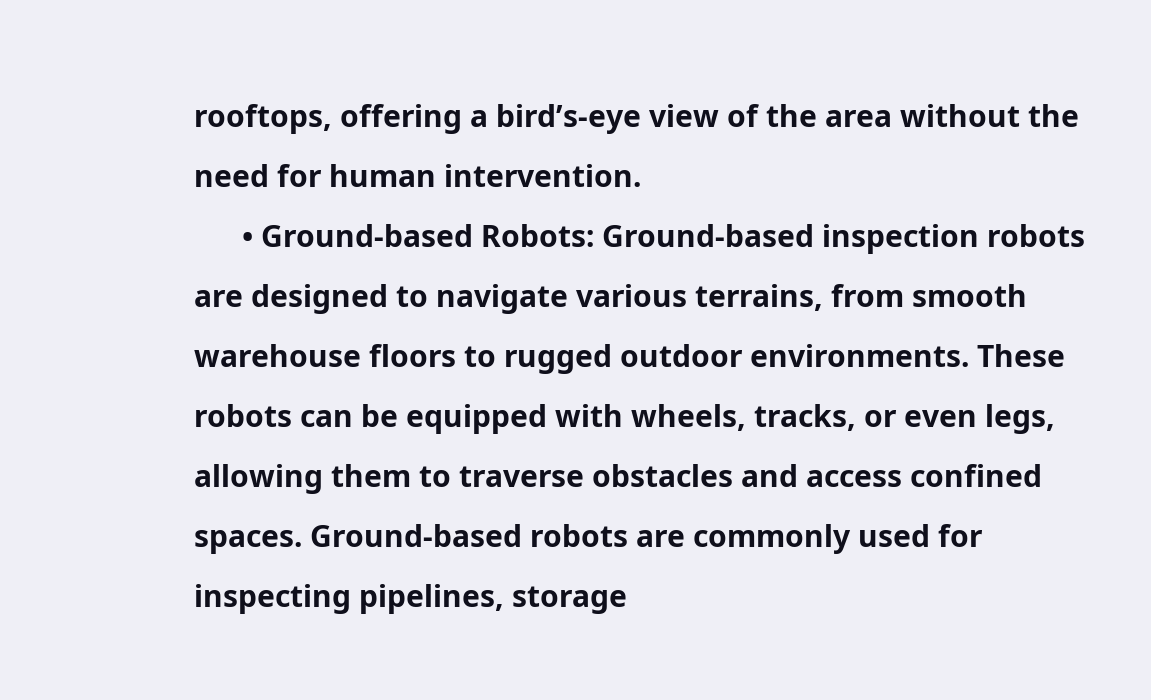rooftops, offering a bird’s-eye view of the area without the need for human intervention.
      • Ground-based Robots: Ground-based inspection robots are designed to navigate various terrains, from smooth warehouse floors to rugged outdoor environments. These robots can be equipped with wheels, tracks, or even legs, allowing them to traverse obstacles and access confined spaces. Ground-based robots are commonly used for inspecting pipelines, storage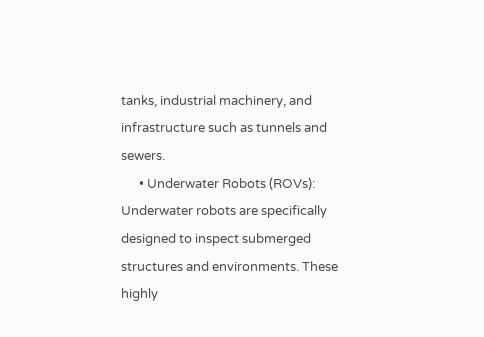tanks, industrial machinery, and infrastructure such as tunnels and sewers.
      • Underwater Robots (ROVs): Underwater robots are specifically designed to inspect submerged structures and environments. These highly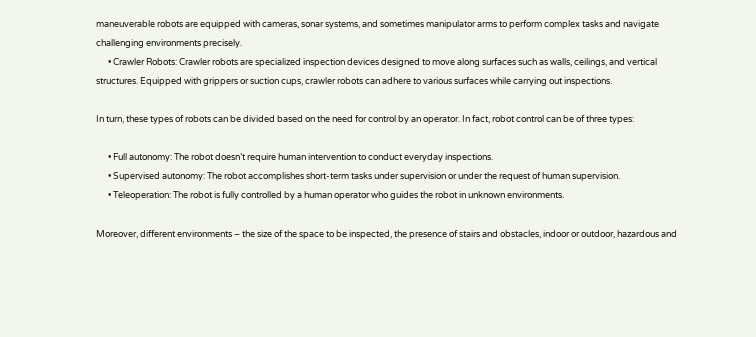maneuverable robots are equipped with cameras, sonar systems, and sometimes manipulator arms to perform complex tasks and navigate challenging environments precisely.
      • Crawler Robots: Crawler robots are specialized inspection devices designed to move along surfaces such as walls, ceilings, and vertical structures. Equipped with grippers or suction cups, crawler robots can adhere to various surfaces while carrying out inspections.

In turn, these types of robots can be divided based on the need for control by an operator. In fact, robot control can be of three types:

      • Full autonomy: The robot doesn’t require human intervention to conduct everyday inspections.
      • Supervised autonomy: The robot accomplishes short-term tasks under supervision or under the request of human supervision.
      • Teleoperation: The robot is fully controlled by a human operator who guides the robot in unknown environments.

Moreover, different environments – the size of the space to be inspected, the presence of stairs and obstacles, indoor or outdoor, hazardous and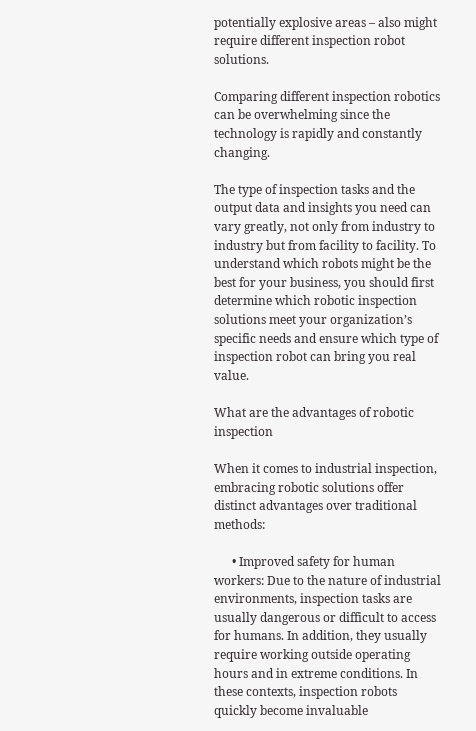potentially explosive areas – also might require different inspection robot solutions.

Comparing different inspection robotics can be overwhelming since the technology is rapidly and constantly changing.

The type of inspection tasks and the output data and insights you need can vary greatly, not only from industry to industry but from facility to facility. To understand which robots might be the best for your business, you should first determine which robotic inspection solutions meet your organization’s specific needs and ensure which type of inspection robot can bring you real value.

What are the advantages of robotic inspection

When it comes to industrial inspection, embracing robotic solutions offer distinct advantages over traditional methods:

      • Improved safety for human workers: Due to the nature of industrial environments, inspection tasks are usually dangerous or difficult to access for humans. In addition, they usually require working outside operating hours and in extreme conditions. In these contexts, inspection robots quickly become invaluable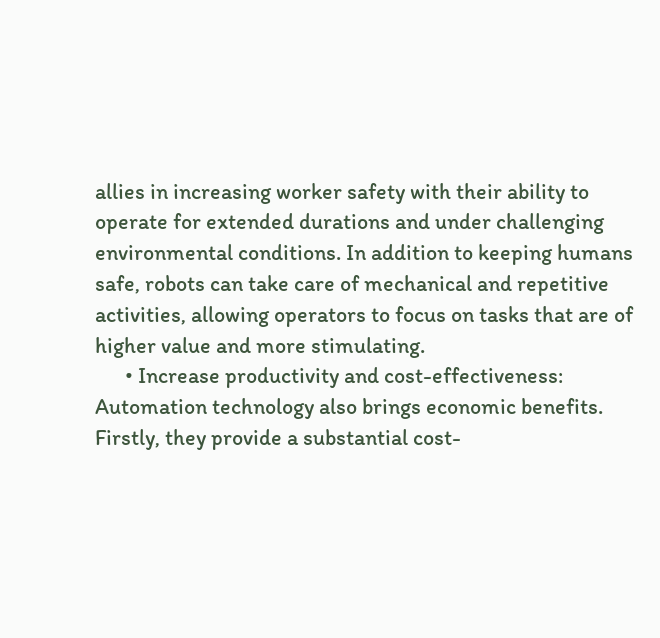allies in increasing worker safety with their ability to operate for extended durations and under challenging environmental conditions. In addition to keeping humans safe, robots can take care of mechanical and repetitive activities, allowing operators to focus on tasks that are of higher value and more stimulating.
      • Increase productivity and cost-effectiveness: Automation technology also brings economic benefits. Firstly, they provide a substantial cost-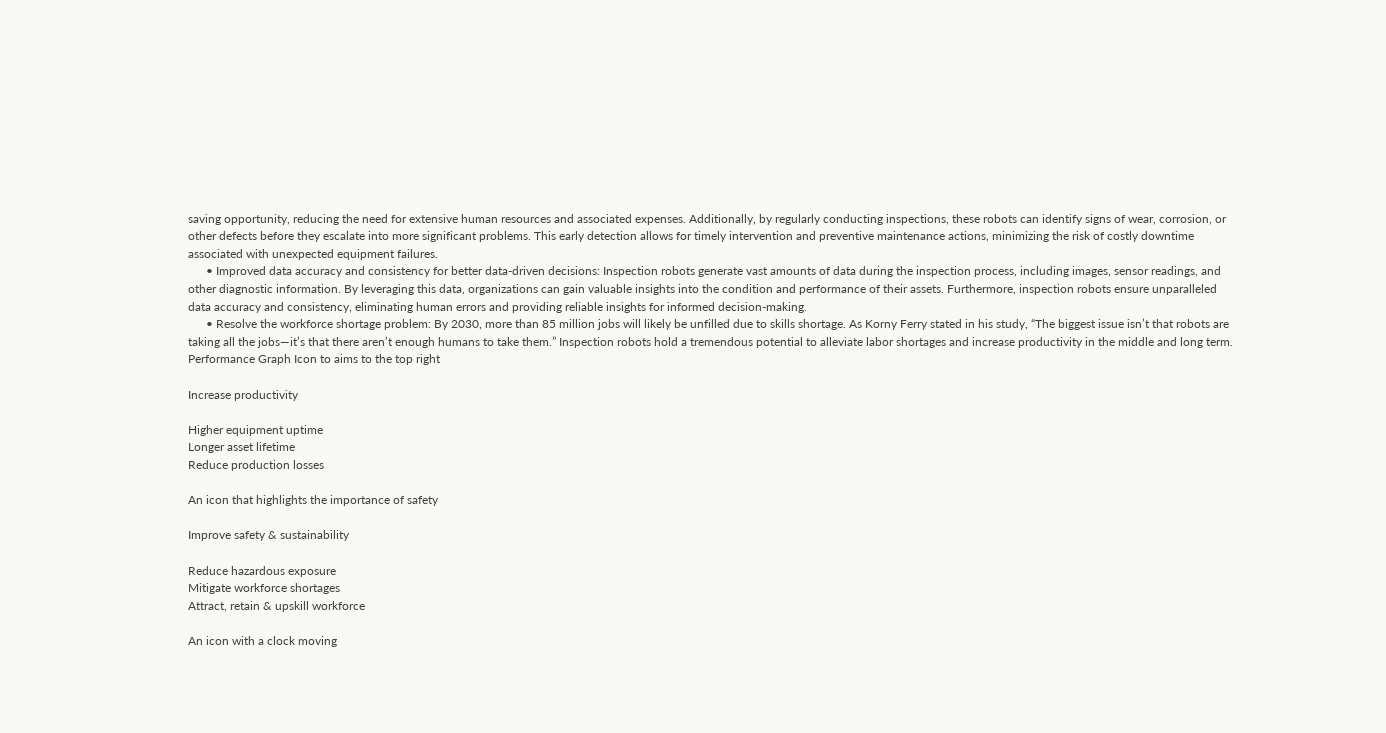saving opportunity, reducing the need for extensive human resources and associated expenses. Additionally, by regularly conducting inspections, these robots can identify signs of wear, corrosion, or other defects before they escalate into more significant problems. This early detection allows for timely intervention and preventive maintenance actions, minimizing the risk of costly downtime associated with unexpected equipment failures.
      • Improved data accuracy and consistency for better data-driven decisions: Inspection robots generate vast amounts of data during the inspection process, including images, sensor readings, and other diagnostic information. By leveraging this data, organizations can gain valuable insights into the condition and performance of their assets. Furthermore, inspection robots ensure unparalleled data accuracy and consistency, eliminating human errors and providing reliable insights for informed decision-making.
      • Resolve the workforce shortage problem: By 2030, more than 85 million jobs will likely be unfilled due to skills shortage. As Korny Ferry stated in his study, “The biggest issue isn’t that robots are taking all the jobs—it’s that there aren’t enough humans to take them.” Inspection robots hold a tremendous potential to alleviate labor shortages and increase productivity in the middle and long term.
Performance Graph Icon to aims to the top right

Increase productivity

Higher equipment uptime
Longer asset lifetime
Reduce production losses

An icon that highlights the importance of safety

Improve safety & sustainability

Reduce hazardous exposure
Mitigate workforce shortages
Attract, retain & upskill workforce

An icon with a clock moving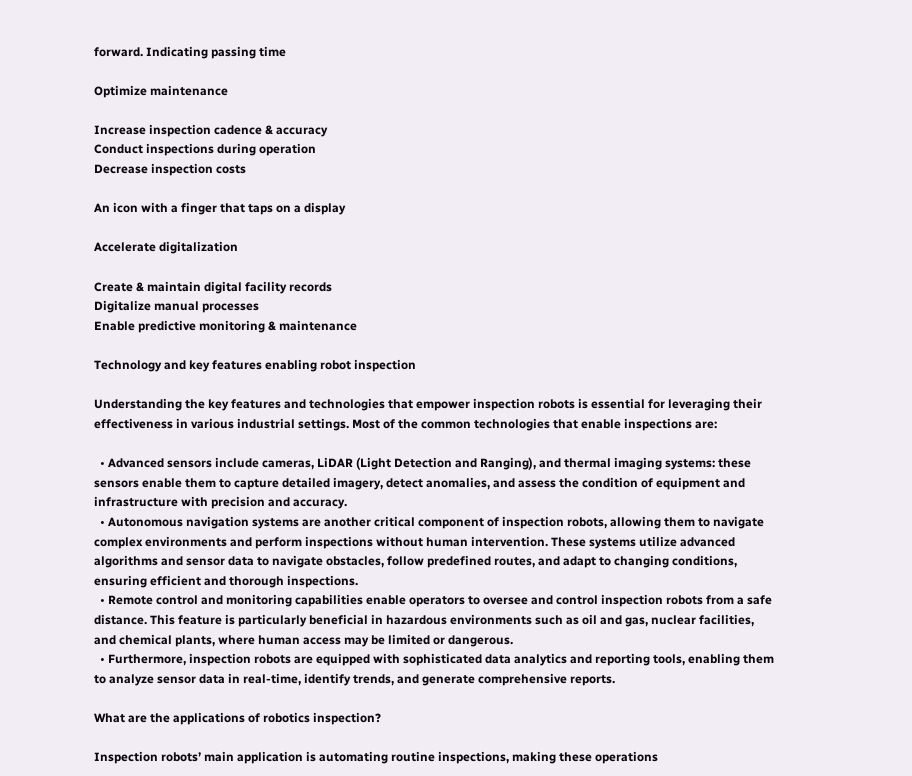forward. Indicating passing time

Optimize maintenance

Increase inspection cadence & accuracy
Conduct inspections during operation
Decrease inspection costs

An icon with a finger that taps on a display

Accelerate digitalization

Create & maintain digital facility records
Digitalize manual processes
Enable predictive monitoring & maintenance

Technology and key features enabling robot inspection

Understanding the key features and technologies that empower inspection robots is essential for leveraging their effectiveness in various industrial settings. Most of the common technologies that enable inspections are:

  • Advanced sensors include cameras, LiDAR (Light Detection and Ranging), and thermal imaging systems: these sensors enable them to capture detailed imagery, detect anomalies, and assess the condition of equipment and infrastructure with precision and accuracy.
  • Autonomous navigation systems are another critical component of inspection robots, allowing them to navigate complex environments and perform inspections without human intervention. These systems utilize advanced algorithms and sensor data to navigate obstacles, follow predefined routes, and adapt to changing conditions, ensuring efficient and thorough inspections.
  • Remote control and monitoring capabilities enable operators to oversee and control inspection robots from a safe distance. This feature is particularly beneficial in hazardous environments such as oil and gas, nuclear facilities, and chemical plants, where human access may be limited or dangerous.
  • Furthermore, inspection robots are equipped with sophisticated data analytics and reporting tools, enabling them to analyze sensor data in real-time, identify trends, and generate comprehensive reports.

What are the applications of robotics inspection?

Inspection robots’ main application is automating routine inspections, making these operations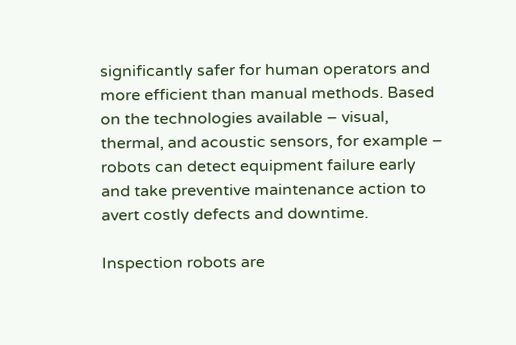significantly safer for human operators and more efficient than manual methods. Based on the technologies available – visual, thermal, and acoustic sensors, for example – robots can detect equipment failure early and take preventive maintenance action to avert costly defects and downtime.

Inspection robots are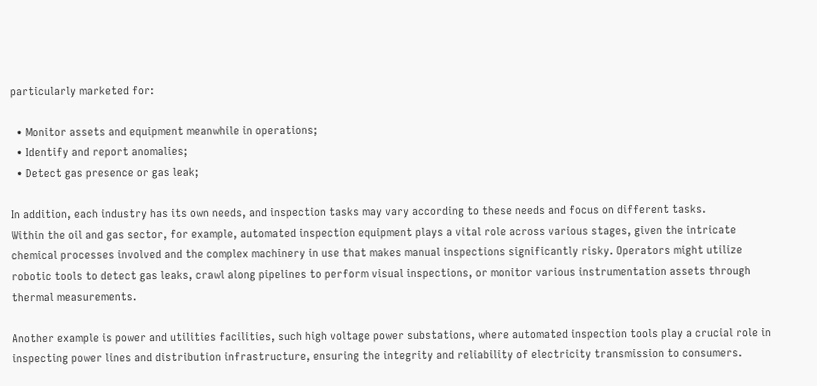particularly marketed for:

  • Monitor assets and equipment meanwhile in operations;
  • Identify and report anomalies;
  • Detect gas presence or gas leak;

In addition, each industry has its own needs, and inspection tasks may vary according to these needs and focus on different tasks.
Within the oil and gas sector, for example, automated inspection equipment plays a vital role across various stages, given the intricate chemical processes involved and the complex machinery in use that makes manual inspections significantly risky. Operators might utilize robotic tools to detect gas leaks, crawl along pipelines to perform visual inspections, or monitor various instrumentation assets through thermal measurements.

Another example is power and utilities facilities, such high voltage power substations, where automated inspection tools play a crucial role in inspecting power lines and distribution infrastructure, ensuring the integrity and reliability of electricity transmission to consumers.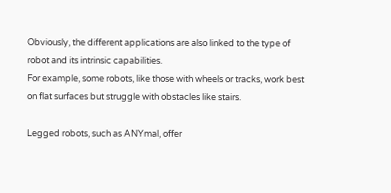Obviously, the different applications are also linked to the type of robot and its intrinsic capabilities.
For example, some robots, like those with wheels or tracks, work best on flat surfaces but struggle with obstacles like stairs.

Legged robots, such as ANYmal, offer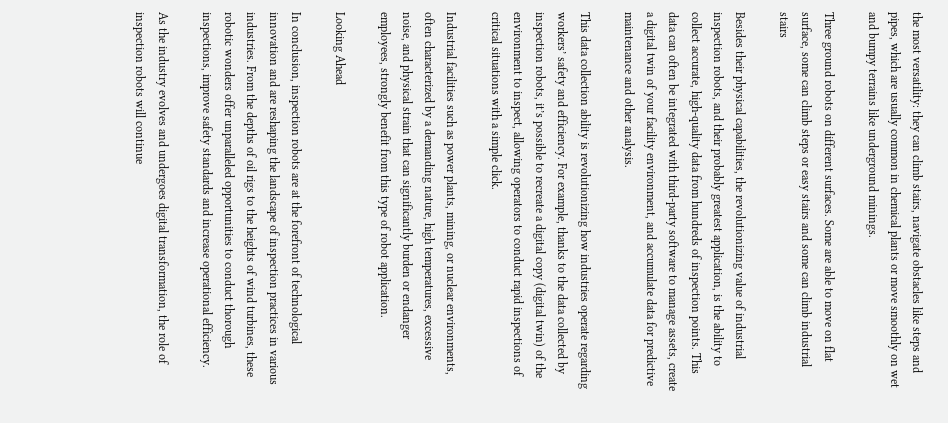the most versatility: they can climb stairs, navigate obstacles like steps and pipes, which are usually common in chemical plants or move smoothly on wet and bumpy terrains like underground minings.

Three ground robots on different surfaces. Some are able to move on flat surface, some can climb steps or easy stairs and some can climb industrial stairs

Besides their physical capabilities, the revolutionizing value of industrial inspection robots, and their probably greatest application, is the ability to collect accurate, high-quality data from hundreds of inspection points. This data can often be integrated with third-party software to manage assets, create a digital twin of your facility environment, and accumulate data for predictive maintenance and other analysis.

This data collection ability is revolutionizing how industries operate regarding workers’ safety and efficiency. For example, thanks to the data collected by inspection robots, it’s possible to recreate a digital copy (digital twin) of the environment to inspect, allowing operators to conduct rapid inspections of critical situations with a simple click.

Industrial facilities such as power plants, mining, or nuclear environments, often characterized by a demanding nature, high temperatures, excessive noise, and physical strain that can significantly burden or endanger employees, strongly benefit from this type of robot application.

Looking Ahead

In conclusion, inspection robots are at the forefront of technological innovation and are reshaping the landscape of inspection practices in various industries. From the depths of oil rigs to the heights of wind turbines, these robotic wonders offer unparalleled opportunities to conduct thorough inspections, improve safety standards and increase operational efficiency.

As the industry evolves and undergoes digital transformation, the role of inspection robots will continue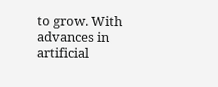to grow. With advances in artificial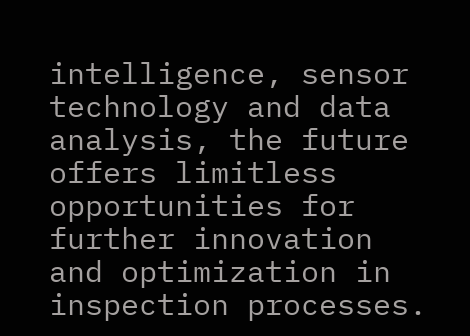intelligence, sensor technology and data analysis, the future offers limitless opportunities for further innovation and optimization in inspection processes.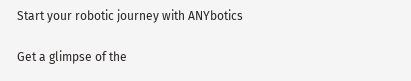Start your robotic journey with ANYbotics

Get a glimpse of the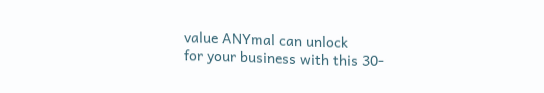value ANYmal can unlock
for your business with this 30-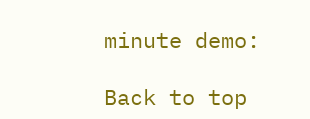minute demo:

Back to top